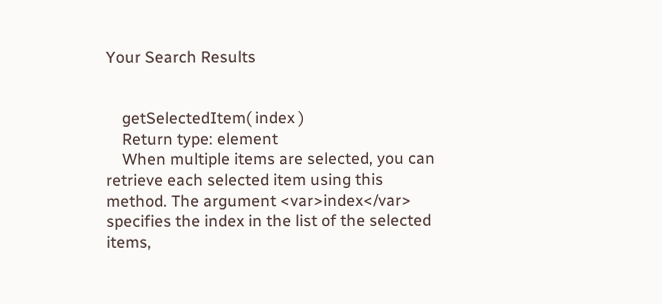Your Search Results


    getSelectedItem( index )
    Return type: element
    When multiple items are selected, you can retrieve each selected item using this method. The argument <var>index</var> specifies the index in the list of the selected items,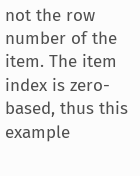not the row number of the item. The item index is zero-based, thus this example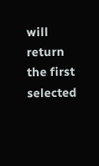will return the first selected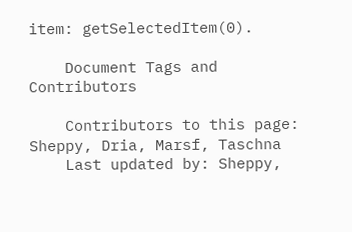item: getSelectedItem(0).

    Document Tags and Contributors

    Contributors to this page: Sheppy, Dria, Marsf, Taschna
    Last updated by: Sheppy,